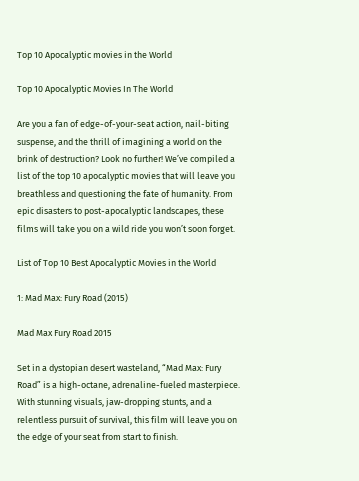Top 10 Apocalyptic movies in the World

Top 10 Apocalyptic Movies In The World

Are you a fan of edge-of-your-seat action, nail-biting suspense, and the thrill of imagining a world on the brink of destruction? Look no further! We’ve compiled a list of the top 10 apocalyptic movies that will leave you breathless and questioning the fate of humanity. From epic disasters to post-apocalyptic landscapes, these films will take you on a wild ride you won’t soon forget.

List of Top 10 Best Apocalyptic Movies in the World

1: Mad Max: Fury Road (2015)

Mad Max Fury Road 2015

Set in a dystopian desert wasteland, “Mad Max: Fury Road” is a high-octane, adrenaline-fueled masterpiece. With stunning visuals, jaw-dropping stunts, and a relentless pursuit of survival, this film will leave you on the edge of your seat from start to finish.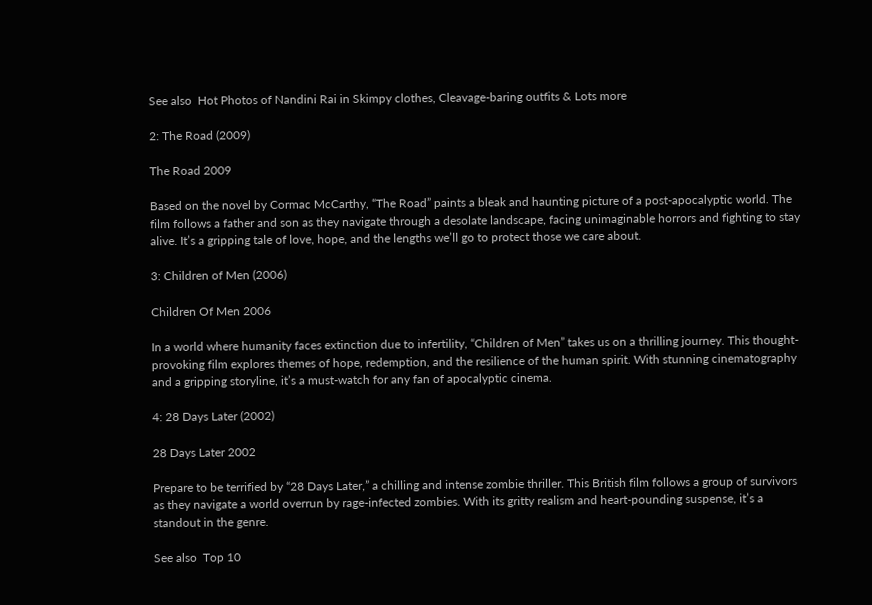See also  Hot Photos of Nandini Rai in Skimpy clothes, Cleavage-baring outfits & Lots more

2: The Road (2009)

The Road 2009

Based on the novel by Cormac McCarthy, “The Road” paints a bleak and haunting picture of a post-apocalyptic world. The film follows a father and son as they navigate through a desolate landscape, facing unimaginable horrors and fighting to stay alive. It’s a gripping tale of love, hope, and the lengths we’ll go to protect those we care about.

3: Children of Men (2006)

Children Of Men 2006

In a world where humanity faces extinction due to infertility, “Children of Men” takes us on a thrilling journey. This thought-provoking film explores themes of hope, redemption, and the resilience of the human spirit. With stunning cinematography and a gripping storyline, it’s a must-watch for any fan of apocalyptic cinema.

4: 28 Days Later (2002)

28 Days Later 2002

Prepare to be terrified by “28 Days Later,” a chilling and intense zombie thriller. This British film follows a group of survivors as they navigate a world overrun by rage-infected zombies. With its gritty realism and heart-pounding suspense, it’s a standout in the genre.

See also  Top 10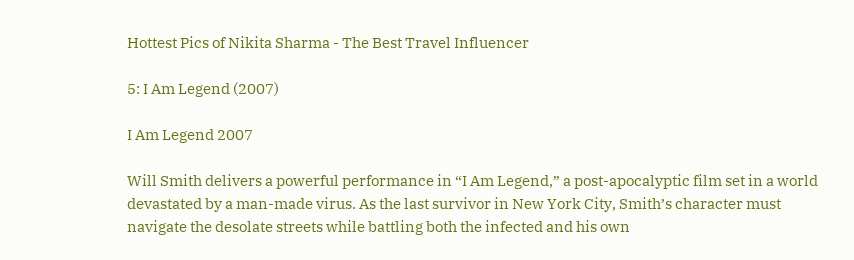Hottest Pics of Nikita Sharma - The Best Travel Influencer

5: I Am Legend (2007)

I Am Legend 2007

Will Smith delivers a powerful performance in “I Am Legend,” a post-apocalyptic film set in a world devastated by a man-made virus. As the last survivor in New York City, Smith’s character must navigate the desolate streets while battling both the infected and his own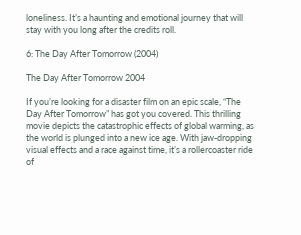loneliness. It’s a haunting and emotional journey that will stay with you long after the credits roll.

6: The Day After Tomorrow (2004)

The Day After Tomorrow 2004

If you’re looking for a disaster film on an epic scale, “The Day After Tomorrow” has got you covered. This thrilling movie depicts the catastrophic effects of global warming, as the world is plunged into a new ice age. With jaw-dropping visual effects and a race against time, it’s a rollercoaster ride of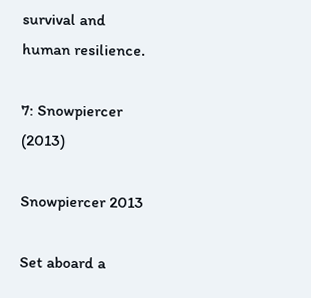survival and human resilience.

7: Snowpiercer (2013)

Snowpiercer 2013

Set aboard a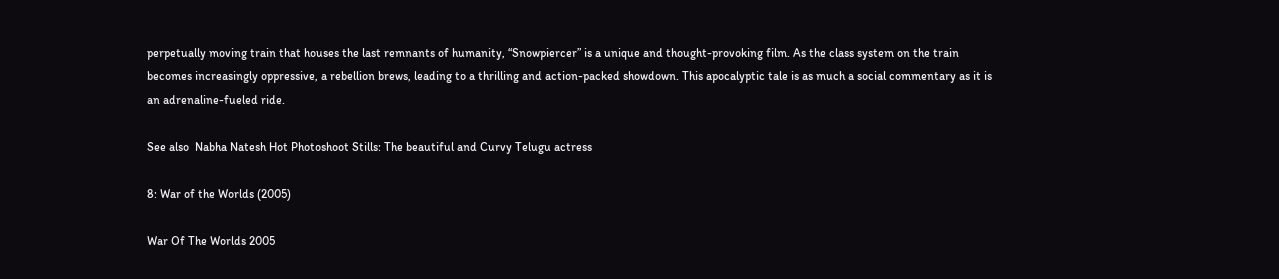perpetually moving train that houses the last remnants of humanity, “Snowpiercer” is a unique and thought-provoking film. As the class system on the train becomes increasingly oppressive, a rebellion brews, leading to a thrilling and action-packed showdown. This apocalyptic tale is as much a social commentary as it is an adrenaline-fueled ride.

See also  Nabha Natesh Hot Photoshoot Stills: The beautiful and Curvy Telugu actress

8: War of the Worlds (2005)

War Of The Worlds 2005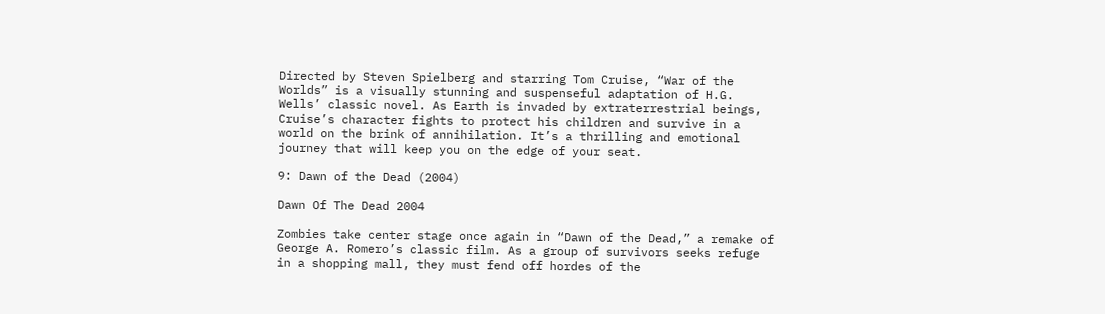Directed by Steven Spielberg and starring Tom Cruise, “War of the Worlds” is a visually stunning and suspenseful adaptation of H.G. Wells’ classic novel. As Earth is invaded by extraterrestrial beings, Cruise’s character fights to protect his children and survive in a world on the brink of annihilation. It’s a thrilling and emotional journey that will keep you on the edge of your seat.

9: Dawn of the Dead (2004)

Dawn Of The Dead 2004

Zombies take center stage once again in “Dawn of the Dead,” a remake of George A. Romero’s classic film. As a group of survivors seeks refuge in a shopping mall, they must fend off hordes of the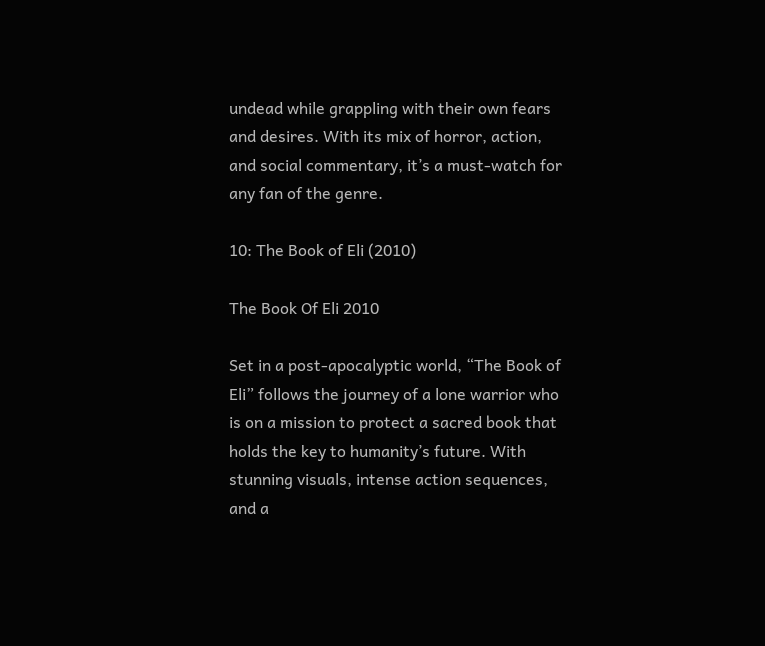undead while grappling with their own fears and desires. With its mix of horror, action, and social commentary, it’s a must-watch for any fan of the genre.

10: The Book of Eli (2010)

The Book Of Eli 2010

Set in a post-apocalyptic world, “The Book of Eli” follows the journey of a lone warrior who is on a mission to protect a sacred book that holds the key to humanity’s future. With stunning visuals, intense action sequences, and a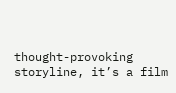thought-provoking storyline, it’s a film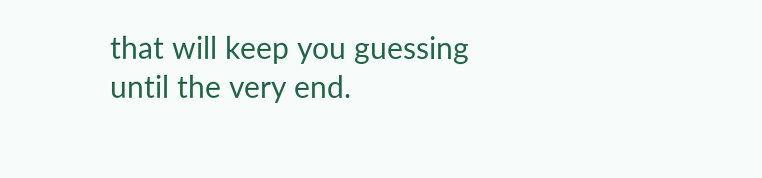that will keep you guessing until the very end.